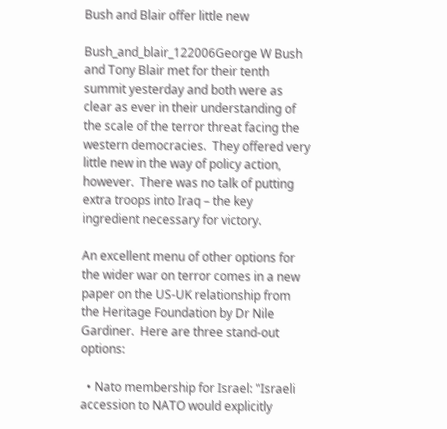Bush and Blair offer little new

Bush_and_blair_122006George W Bush and Tony Blair met for their tenth summit yesterday and both were as clear as ever in their understanding of the scale of the terror threat facing the western democracies.  They offered very little new in the way of policy action, however.  There was no talk of putting extra troops into Iraq – the key ingredient necessary for victory.

An excellent menu of other options for the wider war on terror comes in a new paper on the US-UK relationship from the Heritage Foundation by Dr Nile Gardiner.  Here are three stand-out options:

  • Nato membership for Israel: "Israeli accession to NATO would explicitly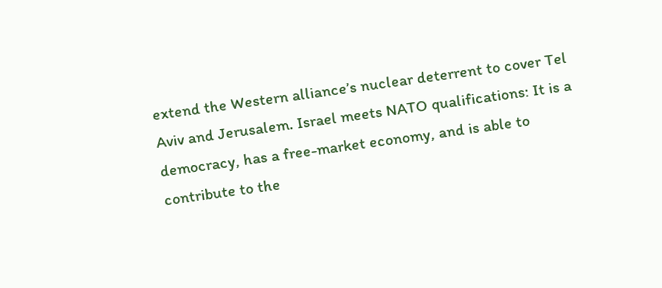extend the Western alliance’s nuclear deterrent to cover Tel Aviv and Jerusalem. Israel meets NATO qualifications: It is a democracy, has a free-market economy, and is able to contribute to the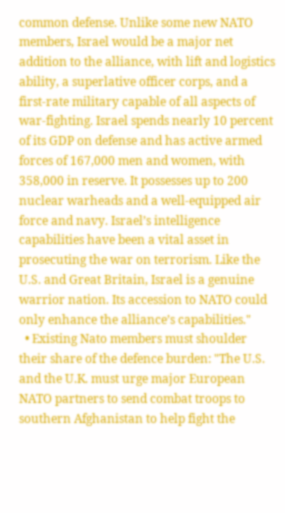common defense. Unlike some new NATO members, Israel would be a major net addition to the alliance, with lift and logistics ability, a superlative officer corps, and a first-rate military capable of all aspects of war-fighting. Israel spends nearly 10 percent of its GDP on defense and has active armed forces of 167,000 men and women, with 358,000 in reserve. It possesses up to 200 nuclear warheads and a well-equipped air force and navy. Israel’s intelligence capabilities have been a vital asset in prosecuting the war on terrorism. Like the U.S. and Great Britain, Israel is a genuine warrior nation. Its accession to NATO could only enhance the alliance’s capabilities."
  • Existing Nato members must shoulder their share of the defence burden: "The U.S. and the U.K. must urge major European NATO partners to send combat troops to southern Afghanistan to help fight the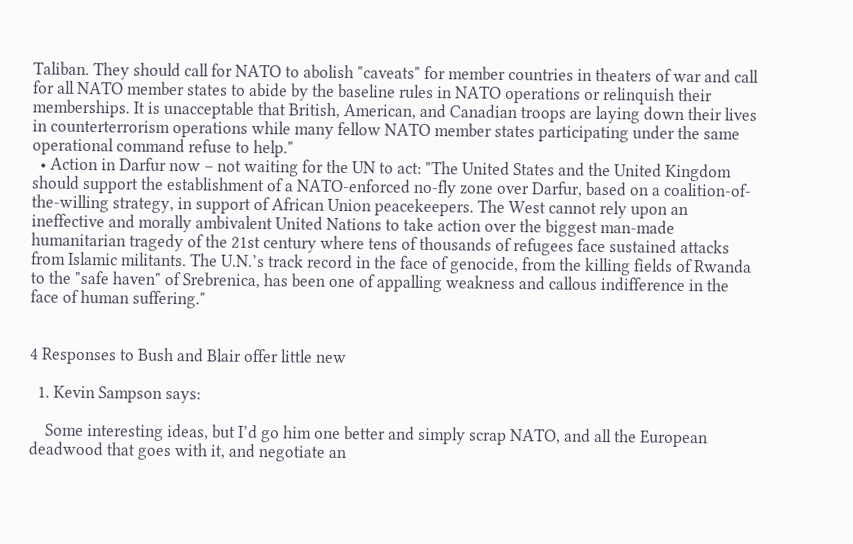Taliban. They should call for NATO to abolish "caveats" for member countries in theaters of war and call for all NATO member states to abide by the baseline rules in NATO operations or relinquish their memberships. It is unacceptable that British, American, and Canadian troops are laying down their lives in counterterrorism operations while many fellow NATO member states participating under the same operational command refuse to help."
  • Action in Darfur now – not waiting for the UN to act: "The United States and the United Kingdom should support the establishment of a NATO-enforced no-fly zone over Darfur, based on a coalition-of-the-willing strategy, in support of African Union peacekeepers. The West cannot rely upon an ineffective and morally ambivalent United Nations to take action over the biggest man-made humanitarian tragedy of the 21st century where tens of thousands of refugees face sustained attacks from Islamic militants. The U.N.’s track record in the face of genocide, from the killing fields of Rwanda to the "safe haven" of Srebrenica, has been one of appalling weakness and callous indifference in the face of human suffering."


4 Responses to Bush and Blair offer little new

  1. Kevin Sampson says:

    Some interesting ideas, but I’d go him one better and simply scrap NATO, and all the European deadwood that goes with it, and negotiate an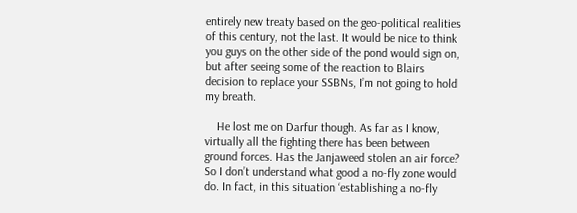entirely new treaty based on the geo-political realities of this century, not the last. It would be nice to think you guys on the other side of the pond would sign on, but after seeing some of the reaction to Blairs decision to replace your SSBNs, I’m not going to hold my breath.

    He lost me on Darfur though. As far as I know, virtually all the fighting there has been between ground forces. Has the Janjaweed stolen an air force? So I don’t understand what good a no-fly zone would do. In fact, in this situation ‘establishing a no-fly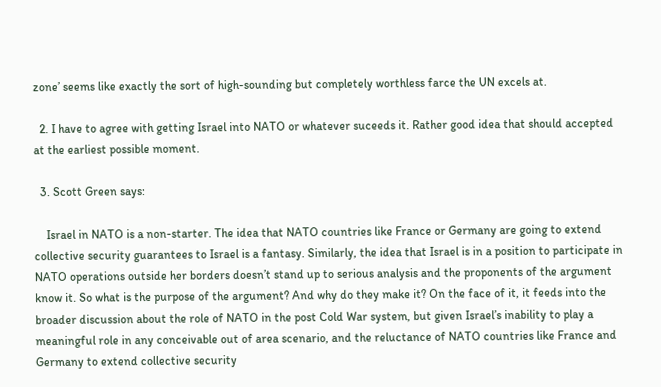zone’ seems like exactly the sort of high-sounding but completely worthless farce the UN excels at.

  2. I have to agree with getting Israel into NATO or whatever suceeds it. Rather good idea that should accepted at the earliest possible moment.

  3. Scott Green says:

    Israel in NATO is a non-starter. The idea that NATO countries like France or Germany are going to extend collective security guarantees to Israel is a fantasy. Similarly, the idea that Israel is in a position to participate in NATO operations outside her borders doesn’t stand up to serious analysis and the proponents of the argument know it. So what is the purpose of the argument? And why do they make it? On the face of it, it feeds into the broader discussion about the role of NATO in the post Cold War system, but given Israel’s inability to play a meaningful role in any conceivable out of area scenario, and the reluctance of NATO countries like France and Germany to extend collective security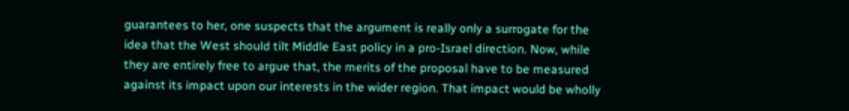guarantees to her, one suspects that the argument is really only a surrogate for the idea that the West should tilt Middle East policy in a pro-Israel direction. Now, while they are entirely free to argue that, the merits of the proposal have to be measured against its impact upon our interests in the wider region. That impact would be wholly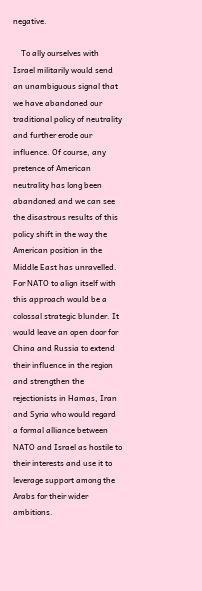negative.

    To ally ourselves with Israel militarily would send an unambiguous signal that we have abandoned our traditional policy of neutrality and further erode our influence. Of course, any pretence of American neutrality has long been abandoned and we can see the disastrous results of this policy shift in the way the American position in the Middle East has unravelled. For NATO to align itself with this approach would be a colossal strategic blunder. It would leave an open door for China and Russia to extend their influence in the region and strengthen the rejectionists in Hamas, Iran and Syria who would regard a formal alliance between NATO and Israel as hostile to their interests and use it to leverage support among the Arabs for their wider ambitions.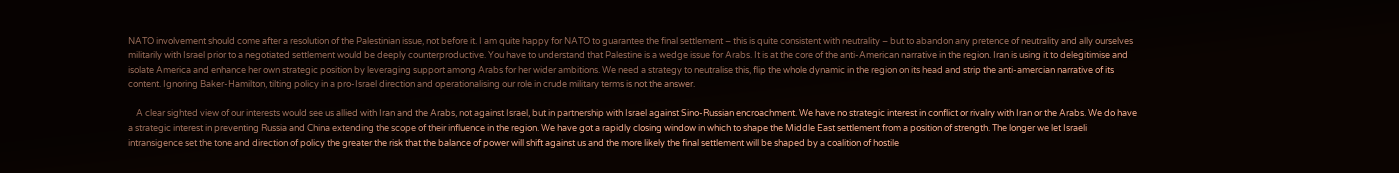NATO involvement should come after a resolution of the Palestinian issue, not before it. I am quite happy for NATO to guarantee the final settlement – this is quite consistent with neutrality – but to abandon any pretence of neutrality and ally ourselves militarily with Israel prior to a negotiated settlement would be deeply counterproductive. You have to understand that Palestine is a wedge issue for Arabs. It is at the core of the anti-American narrative in the region. Iran is using it to delegitimise and isolate America and enhance her own strategic position by leveraging support among Arabs for her wider ambitions. We need a strategy to neutralise this, flip the whole dynamic in the region on its head and strip the anti-amercian narrative of its content. Ignoring Baker-Hamilton, tilting policy in a pro-Israel direction and operationalising our role in crude military terms is not the answer.

    A clear sighted view of our interests would see us allied with Iran and the Arabs, not against Israel, but in partnership with Israel against Sino-Russian encroachment. We have no strategic interest in conflict or rivalry with Iran or the Arabs. We do have a strategic interest in preventing Russia and China extending the scope of their influence in the region. We have got a rapidly closing window in which to shape the Middle East settlement from a position of strength. The longer we let Israeli intransigence set the tone and direction of policy the greater the risk that the balance of power will shift against us and the more likely the final settlement will be shaped by a coalition of hostile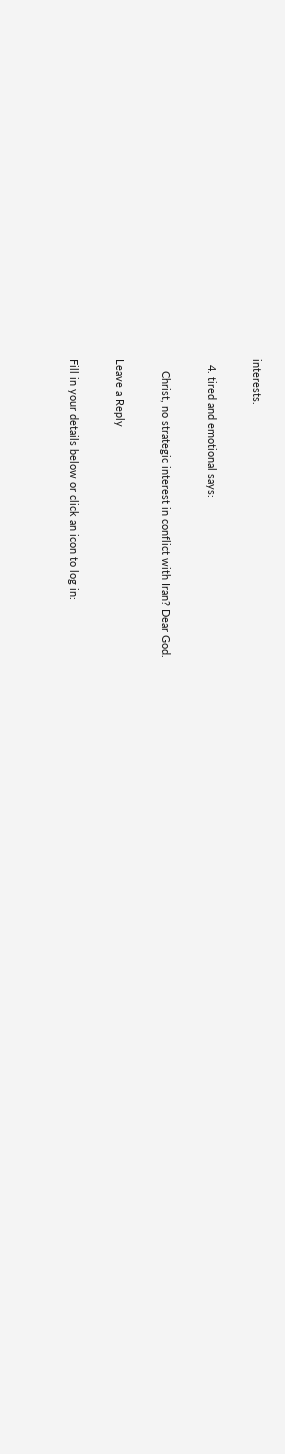interests.

  4. tired and emotional says:

    Christ, no strategic interest in conflict with Iran? Dear God.

Leave a Reply

Fill in your details below or click an icon to log in: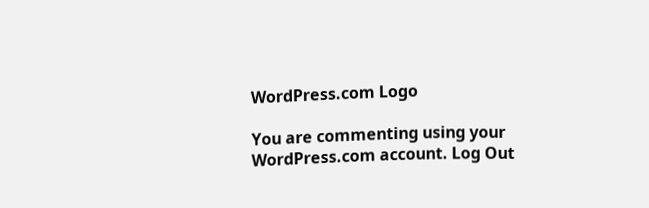WordPress.com Logo

You are commenting using your WordPress.com account. Log Out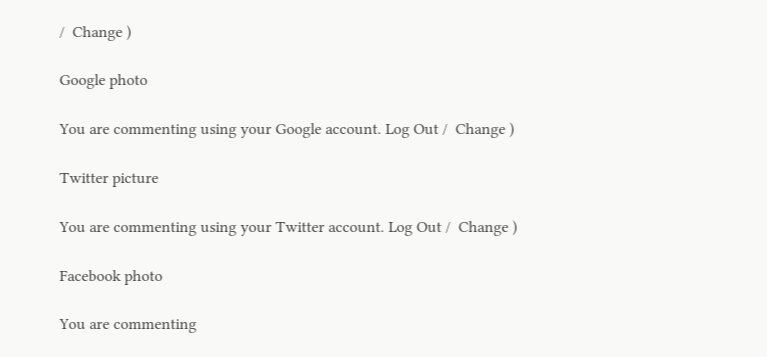/  Change )

Google photo

You are commenting using your Google account. Log Out /  Change )

Twitter picture

You are commenting using your Twitter account. Log Out /  Change )

Facebook photo

You are commenting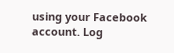using your Facebook account. Log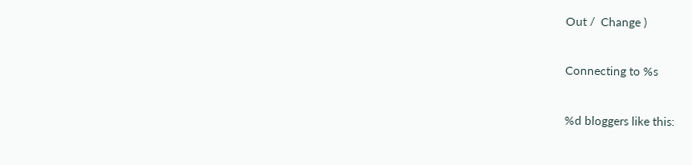Out /  Change )

Connecting to %s

%d bloggers like this: